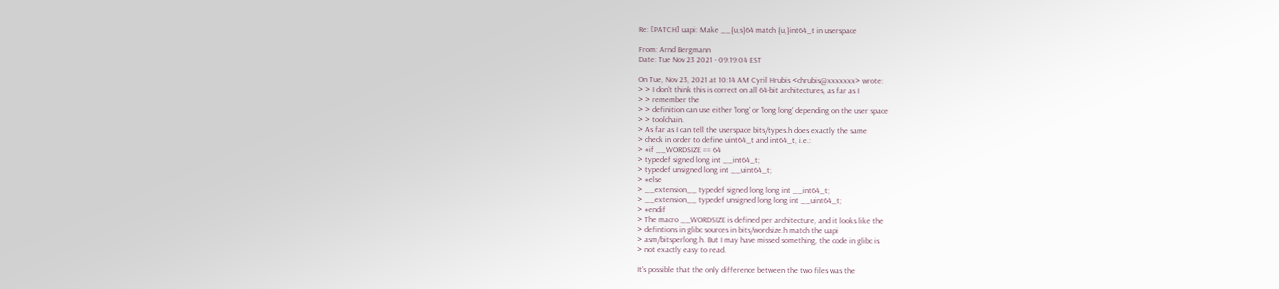Re: [PATCH] uapi: Make __{u,s}64 match {u,}int64_t in userspace

From: Arnd Bergmann
Date: Tue Nov 23 2021 - 09:19:04 EST

On Tue, Nov 23, 2021 at 10:14 AM Cyril Hrubis <chrubis@xxxxxxx> wrote:
> > I don't think this is correct on all 64-bit architectures, as far as I
> > remember the
> > definition can use either 'long' or 'long long' depending on the user space
> > toolchain.
> As far as I can tell the userspace bits/types.h does exactly the same
> check in order to define uint64_t and int64_t, i.e.:
> #if __WORDSIZE == 64
> typedef signed long int __int64_t;
> typedef unsigned long int __uint64_t;
> #else
> __extension__ typedef signed long long int __int64_t;
> __extension__ typedef unsigned long long int __uint64_t;
> #endif
> The macro __WORDSIZE is defined per architecture, and it looks like the
> defintions in glibc sources in bits/wordsize.h match the uapi
> asm/bitsperlong.h. But I may have missed something, the code in glibc is
> not exactly easy to read.

It's possible that the only difference between the two files was the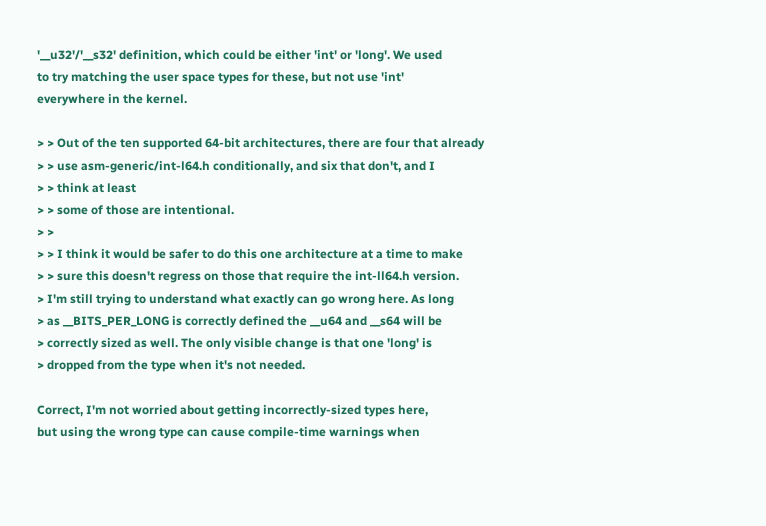'__u32'/'__s32' definition, which could be either 'int' or 'long'. We used
to try matching the user space types for these, but not use 'int'
everywhere in the kernel.

> > Out of the ten supported 64-bit architectures, there are four that already
> > use asm-generic/int-l64.h conditionally, and six that don't, and I
> > think at least
> > some of those are intentional.
> >
> > I think it would be safer to do this one architecture at a time to make
> > sure this doesn't regress on those that require the int-ll64.h version.
> I'm still trying to understand what exactly can go wrong here. As long
> as __BITS_PER_LONG is correctly defined the __u64 and __s64 will be
> correctly sized as well. The only visible change is that one 'long' is
> dropped from the type when it's not needed.

Correct, I'm not worried about getting incorrectly-sized types here,
but using the wrong type can cause compile-time warnings when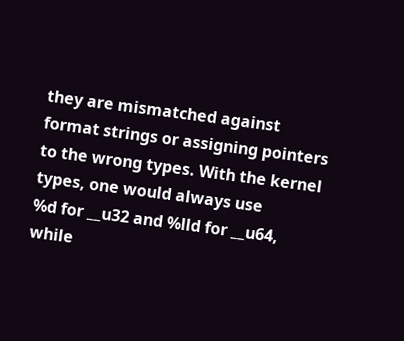they are mismatched against format strings or assigning pointers
to the wrong types. With the kernel types, one would always use
%d for __u32 and %lld for __u64, while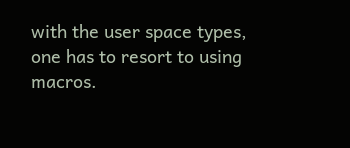with the user space types,
one has to resort to using macros.